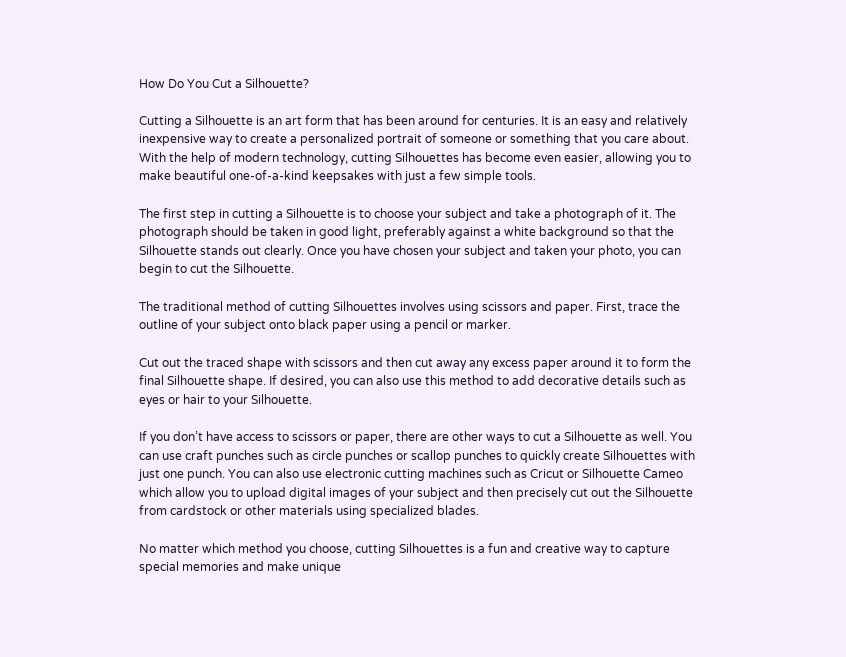How Do You Cut a Silhouette?

Cutting a Silhouette is an art form that has been around for centuries. It is an easy and relatively inexpensive way to create a personalized portrait of someone or something that you care about. With the help of modern technology, cutting Silhouettes has become even easier, allowing you to make beautiful one-of-a-kind keepsakes with just a few simple tools.

The first step in cutting a Silhouette is to choose your subject and take a photograph of it. The photograph should be taken in good light, preferably against a white background so that the Silhouette stands out clearly. Once you have chosen your subject and taken your photo, you can begin to cut the Silhouette.

The traditional method of cutting Silhouettes involves using scissors and paper. First, trace the outline of your subject onto black paper using a pencil or marker.

Cut out the traced shape with scissors and then cut away any excess paper around it to form the final Silhouette shape. If desired, you can also use this method to add decorative details such as eyes or hair to your Silhouette.

If you don’t have access to scissors or paper, there are other ways to cut a Silhouette as well. You can use craft punches such as circle punches or scallop punches to quickly create Silhouettes with just one punch. You can also use electronic cutting machines such as Cricut or Silhouette Cameo which allow you to upload digital images of your subject and then precisely cut out the Silhouette from cardstock or other materials using specialized blades.

No matter which method you choose, cutting Silhouettes is a fun and creative way to capture special memories and make unique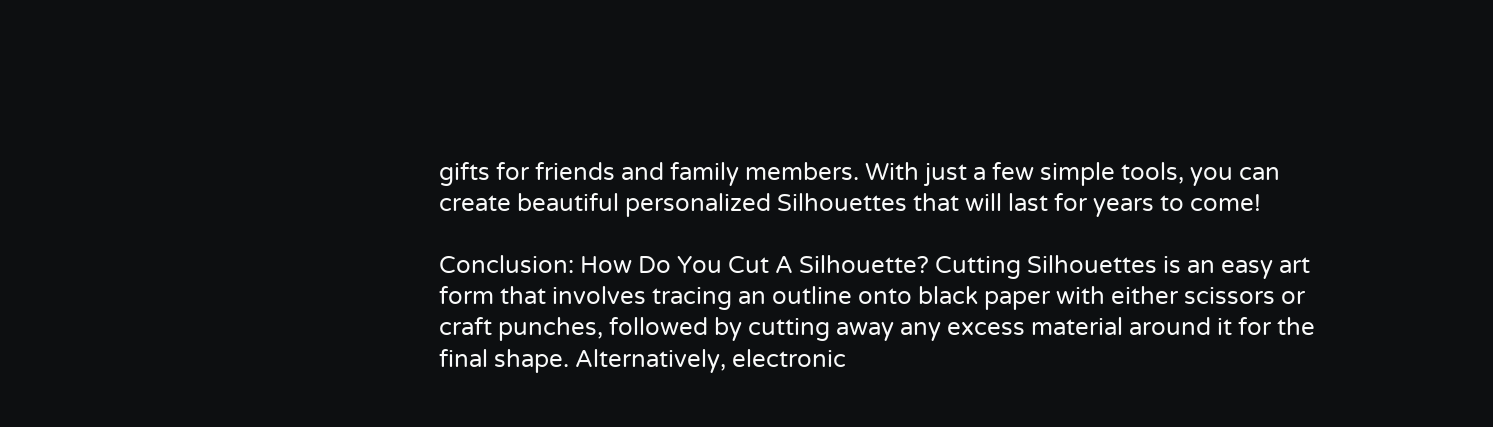gifts for friends and family members. With just a few simple tools, you can create beautiful personalized Silhouettes that will last for years to come!

Conclusion: How Do You Cut A Silhouette? Cutting Silhouettes is an easy art form that involves tracing an outline onto black paper with either scissors or craft punches, followed by cutting away any excess material around it for the final shape. Alternatively, electronic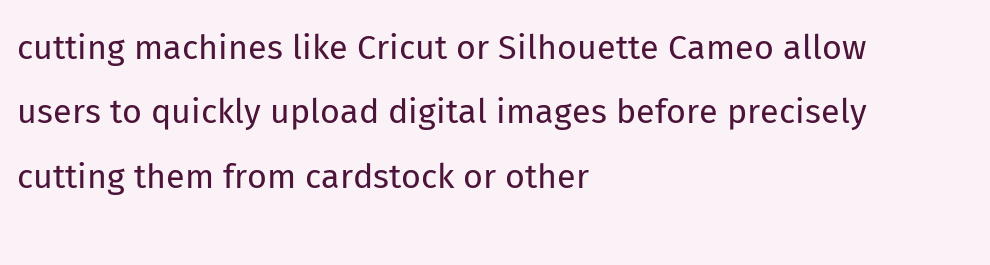cutting machines like Cricut or Silhouette Cameo allow users to quickly upload digital images before precisely cutting them from cardstock or other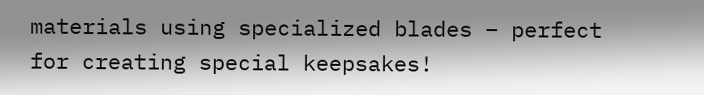materials using specialized blades – perfect for creating special keepsakes!